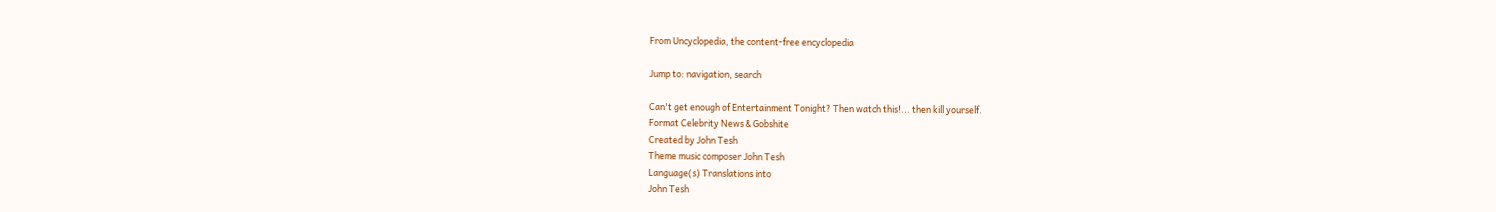From Uncyclopedia, the content-free encyclopedia

Jump to: navigation, search

Can't get enough of Entertainment Tonight? Then watch this!... then kill yourself.
Format Celebrity News & Gobshite
Created by John Tesh
Theme music composer John Tesh
Language(s) Translations into
John Tesh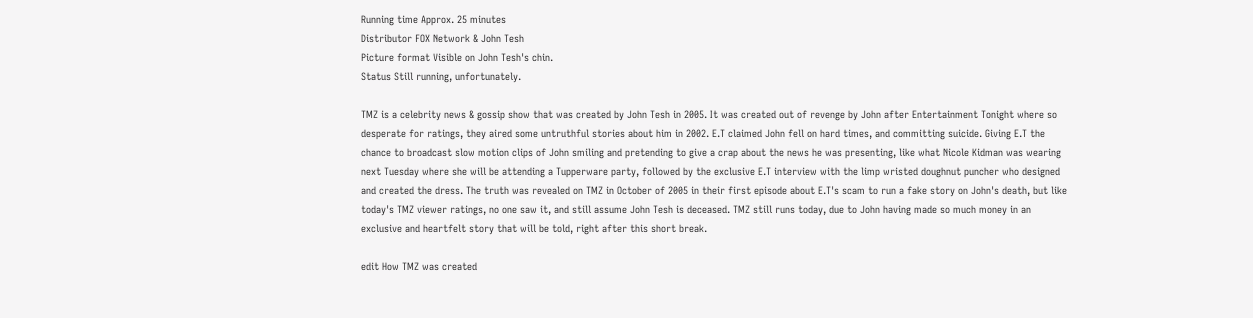Running time Approx. 25 minutes
Distributor FOX Network & John Tesh
Picture format Visible on John Tesh's chin.
Status Still running, unfortunately.

TMZ is a celebrity news & gossip show that was created by John Tesh in 2005. It was created out of revenge by John after Entertainment Tonight where so desperate for ratings, they aired some untruthful stories about him in 2002. E.T claimed John fell on hard times, and committing suicide. Giving E.T the chance to broadcast slow motion clips of John smiling and pretending to give a crap about the news he was presenting, like what Nicole Kidman was wearing next Tuesday where she will be attending a Tupperware party, followed by the exclusive E.T interview with the limp wristed doughnut puncher who designed and created the dress. The truth was revealed on TMZ in October of 2005 in their first episode about E.T's scam to run a fake story on John's death, but like today's TMZ viewer ratings, no one saw it, and still assume John Tesh is deceased. TMZ still runs today, due to John having made so much money in an exclusive and heartfelt story that will be told, right after this short break.

edit How TMZ was created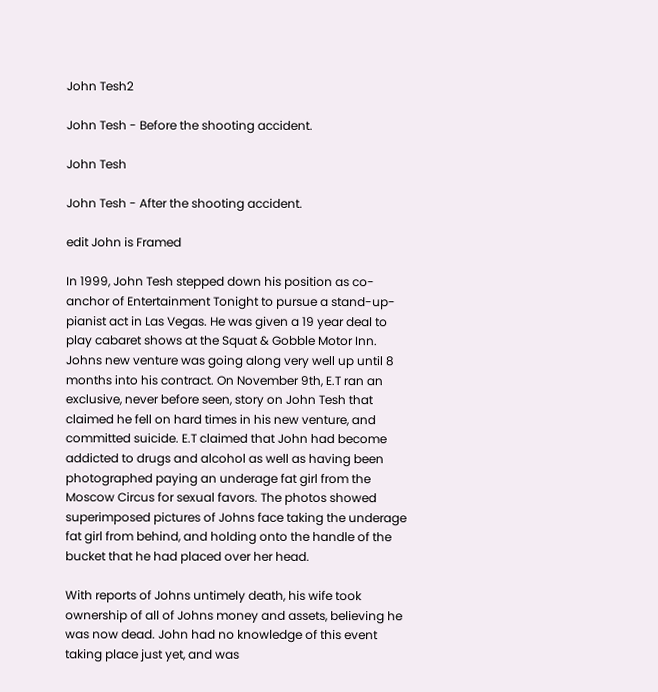John Tesh2

John Tesh - Before the shooting accident.

John Tesh

John Tesh - After the shooting accident.

edit John is Framed

In 1999, John Tesh stepped down his position as co-anchor of Entertainment Tonight to pursue a stand-up-pianist act in Las Vegas. He was given a 19 year deal to play cabaret shows at the Squat & Gobble Motor Inn. Johns new venture was going along very well up until 8 months into his contract. On November 9th, E.T ran an exclusive, never before seen, story on John Tesh that claimed he fell on hard times in his new venture, and committed suicide. E.T claimed that John had become addicted to drugs and alcohol as well as having been photographed paying an underage fat girl from the Moscow Circus for sexual favors. The photos showed superimposed pictures of Johns face taking the underage fat girl from behind, and holding onto the handle of the bucket that he had placed over her head.

With reports of Johns untimely death, his wife took ownership of all of Johns money and assets, believing he was now dead. John had no knowledge of this event taking place just yet, and was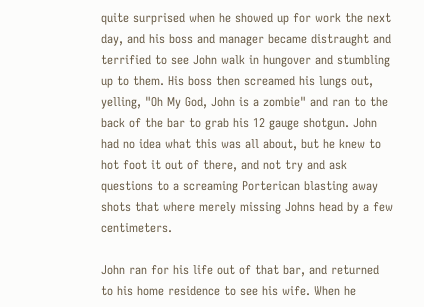quite surprised when he showed up for work the next day, and his boss and manager became distraught and terrified to see John walk in hungover and stumbling up to them. His boss then screamed his lungs out, yelling, "Oh My God, John is a zombie" and ran to the back of the bar to grab his 12 gauge shotgun. John had no idea what this was all about, but he knew to hot foot it out of there, and not try and ask questions to a screaming Porterican blasting away shots that where merely missing Johns head by a few centimeters.

John ran for his life out of that bar, and returned to his home residence to see his wife. When he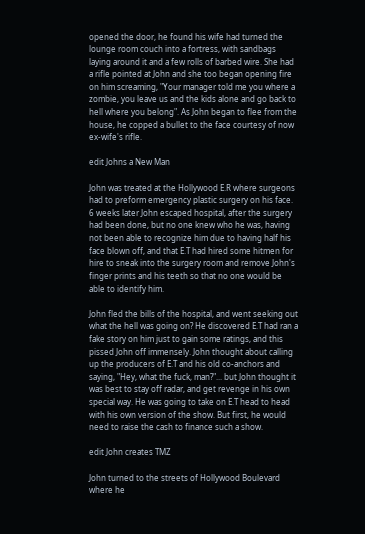opened the door, he found his wife had turned the lounge room couch into a fortress, with sandbags laying around it and a few rolls of barbed wire. She had a rifle pointed at John and she too began opening fire on him screaming, "Your manager told me you where a zombie, you leave us and the kids alone and go back to hell where you belong". As John began to flee from the house, he copped a bullet to the face courtesy of now ex-wife's rifle.

edit Johns a New Man

John was treated at the Hollywood E.R where surgeons had to preform emergency plastic surgery on his face. 6 weeks later John escaped hospital, after the surgery had been done, but no one knew who he was, having not been able to recognize him due to having half his face blown off, and that E.T had hired some hitmen for hire to sneak into the surgery room and remove John's finger prints and his teeth so that no one would be able to identify him.

John fled the bills of the hospital, and went seeking out what the hell was going on? He discovered E.T had ran a fake story on him just to gain some ratings, and this pissed John off immensely. John thought about calling up the producers of E.T and his old co-anchors and saying, "Hey, what the fuck, man?"... but John thought it was best to stay off radar, and get revenge in his own special way. He was going to take on E.T head to head with his own version of the show. But first, he would need to raise the cash to finance such a show.

edit John creates TMZ

John turned to the streets of Hollywood Boulevard where he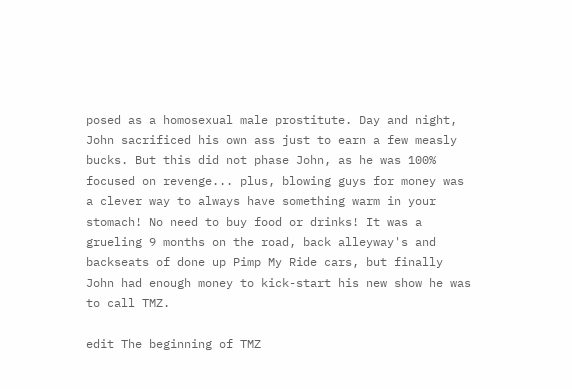posed as a homosexual male prostitute. Day and night, John sacrificed his own ass just to earn a few measly bucks. But this did not phase John, as he was 100% focused on revenge... plus, blowing guys for money was a clever way to always have something warm in your stomach! No need to buy food or drinks! It was a grueling 9 months on the road, back alleyway's and backseats of done up Pimp My Ride cars, but finally John had enough money to kick-start his new show he was to call TMZ.

edit The beginning of TMZ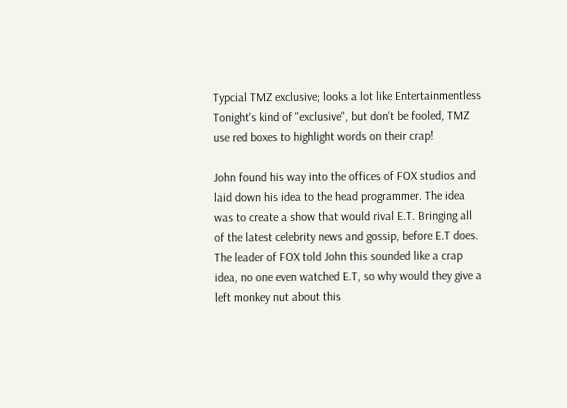Typcial TMZ exclusive; looks a lot like Entertainmentless Tonight's kind of "exclusive", but don't be fooled, TMZ use red boxes to highlight words on their crap!

John found his way into the offices of FOX studios and laid down his idea to the head programmer. The idea was to create a show that would rival E.T. Bringing all of the latest celebrity news and gossip, before E.T does. The leader of FOX told John this sounded like a crap idea, no one even watched E.T, so why would they give a left monkey nut about this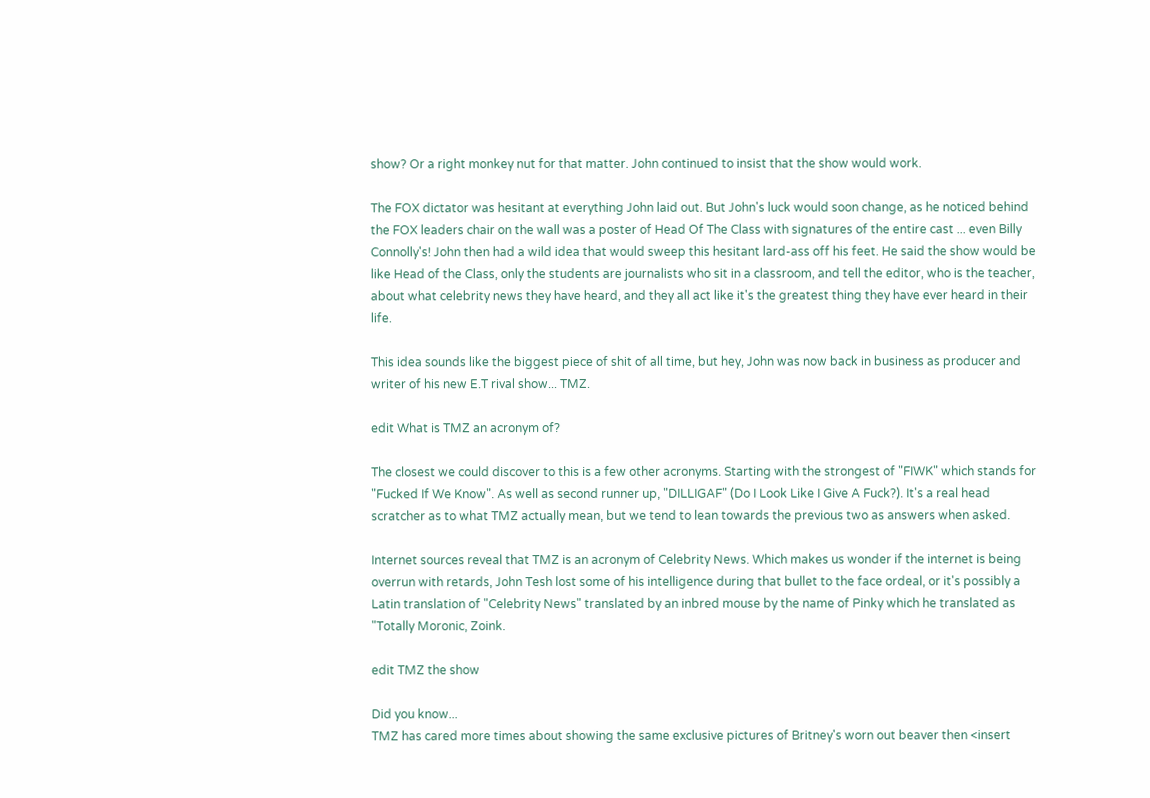show? Or a right monkey nut for that matter. John continued to insist that the show would work.

The FOX dictator was hesitant at everything John laid out. But John's luck would soon change, as he noticed behind the FOX leaders chair on the wall was a poster of Head Of The Class with signatures of the entire cast ... even Billy Connolly's! John then had a wild idea that would sweep this hesitant lard-ass off his feet. He said the show would be like Head of the Class, only the students are journalists who sit in a classroom, and tell the editor, who is the teacher, about what celebrity news they have heard, and they all act like it's the greatest thing they have ever heard in their life.

This idea sounds like the biggest piece of shit of all time, but hey, John was now back in business as producer and writer of his new E.T rival show... TMZ.

edit What is TMZ an acronym of?

The closest we could discover to this is a few other acronyms. Starting with the strongest of "FIWK" which stands for "Fucked If We Know". As well as second runner up, "DILLIGAF" (Do I Look Like I Give A Fuck?). It's a real head scratcher as to what TMZ actually mean, but we tend to lean towards the previous two as answers when asked.

Internet sources reveal that TMZ is an acronym of Celebrity News. Which makes us wonder if the internet is being overrun with retards, John Tesh lost some of his intelligence during that bullet to the face ordeal, or it's possibly a Latin translation of "Celebrity News" translated by an inbred mouse by the name of Pinky which he translated as "Totally Moronic, Zoink.

edit TMZ the show

Did you know...
TMZ has cared more times about showing the same exclusive pictures of Britney's worn out beaver then <insert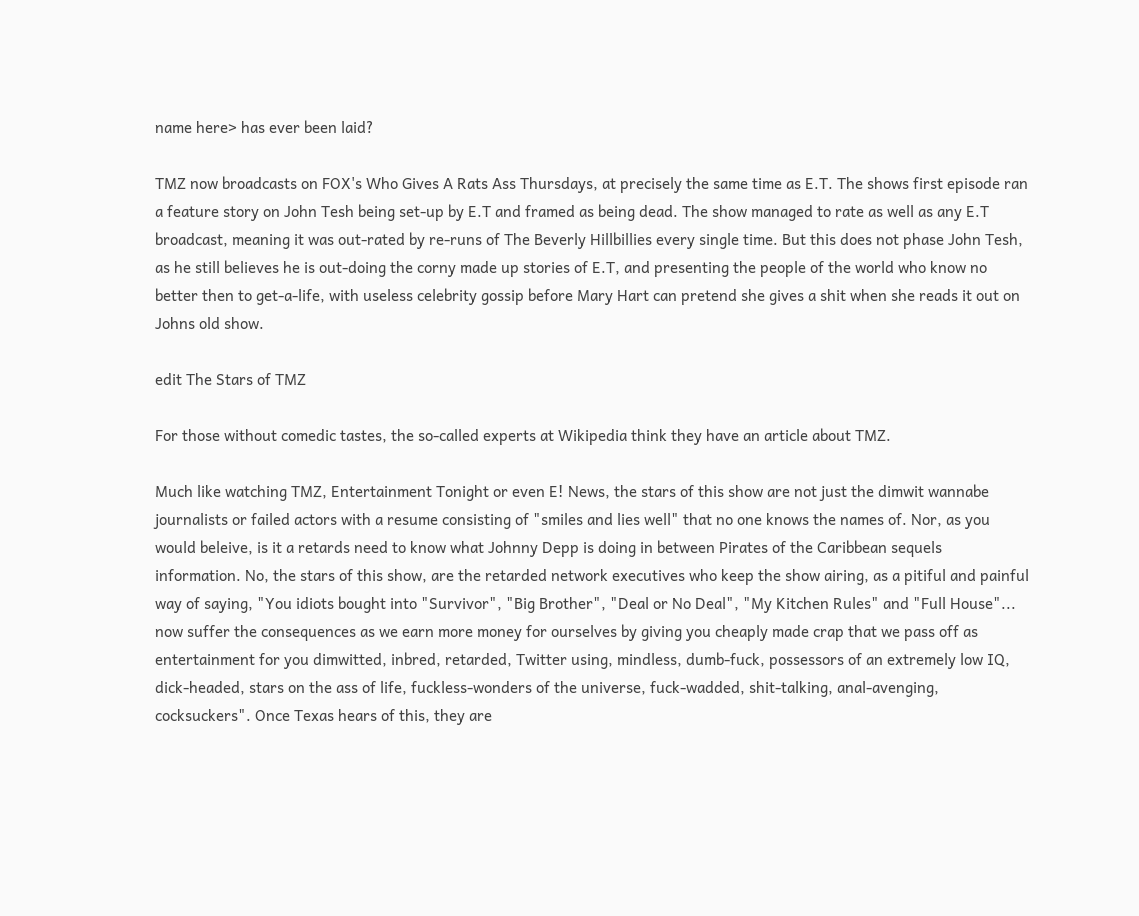name here> has ever been laid?

TMZ now broadcasts on FOX's Who Gives A Rats Ass Thursdays, at precisely the same time as E.T. The shows first episode ran a feature story on John Tesh being set-up by E.T and framed as being dead. The show managed to rate as well as any E.T broadcast, meaning it was out-rated by re-runs of The Beverly Hillbillies every single time. But this does not phase John Tesh, as he still believes he is out-doing the corny made up stories of E.T, and presenting the people of the world who know no better then to get-a-life, with useless celebrity gossip before Mary Hart can pretend she gives a shit when she reads it out on Johns old show.

edit The Stars of TMZ

For those without comedic tastes, the so-called experts at Wikipedia think they have an article about TMZ.

Much like watching TMZ, Entertainment Tonight or even E! News, the stars of this show are not just the dimwit wannabe journalists or failed actors with a resume consisting of "smiles and lies well" that no one knows the names of. Nor, as you would beleive, is it a retards need to know what Johnny Depp is doing in between Pirates of the Caribbean sequels information. No, the stars of this show, are the retarded network executives who keep the show airing, as a pitiful and painful way of saying, "You idiots bought into "Survivor", "Big Brother", "Deal or No Deal", "My Kitchen Rules" and "Full House"... now suffer the consequences as we earn more money for ourselves by giving you cheaply made crap that we pass off as entertainment for you dimwitted, inbred, retarded, Twitter using, mindless, dumb-fuck, possessors of an extremely low IQ, dick-headed, stars on the ass of life, fuckless-wonders of the universe, fuck-wadded, shit-talking, anal-avenging, cocksuckers". Once Texas hears of this, they are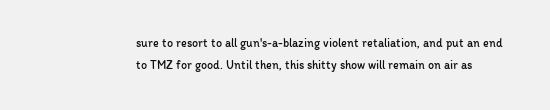sure to resort to all gun's-a-blazing violent retaliation, and put an end to TMZ for good. Until then, this shitty show will remain on air as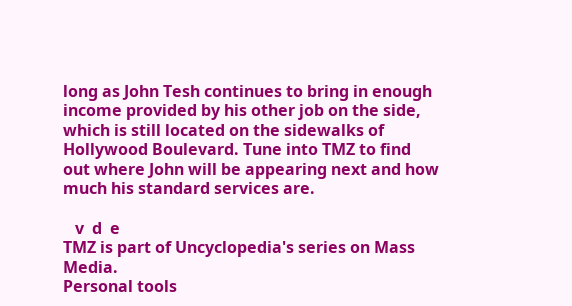long as John Tesh continues to bring in enough income provided by his other job on the side, which is still located on the sidewalks of Hollywood Boulevard. Tune into TMZ to find out where John will be appearing next and how much his standard services are.

   v  d  e
TMZ is part of Uncyclopedia's series on Mass Media.
Personal tools